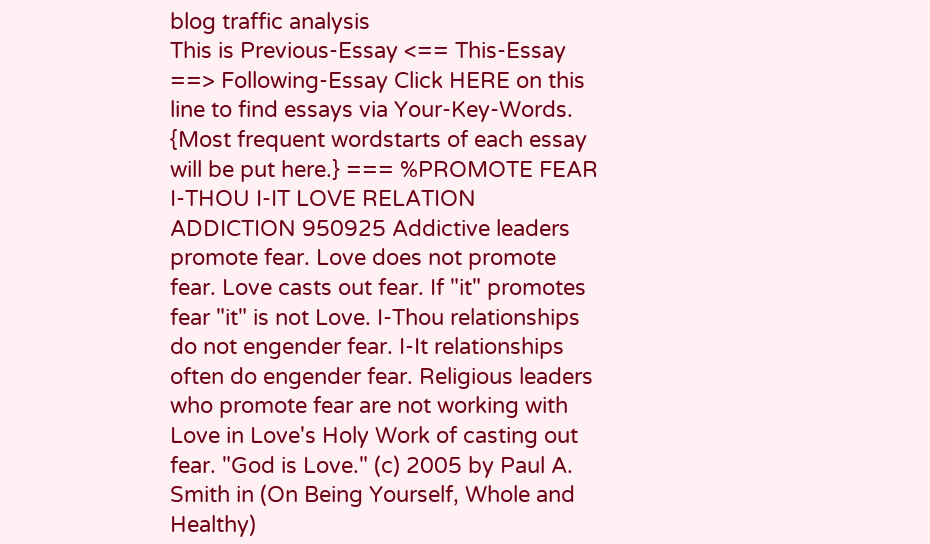blog traffic analysis
This is Previous-Essay <== This-Essay ==> Following-Essay Click HERE on this line to find essays via Your-Key-Words. {Most frequent wordstarts of each essay will be put here.} === %PROMOTE FEAR I-THOU I-IT LOVE RELATION ADDICTION 950925 Addictive leaders promote fear. Love does not promote fear. Love casts out fear. If "it" promotes fear "it" is not Love. I-Thou relationships do not engender fear. I-It relationships often do engender fear. Religious leaders who promote fear are not working with Love in Love's Holy Work of casting out fear. "God is Love." (c) 2005 by Paul A. Smith in (On Being Yourself, Whole and Healthy)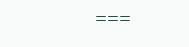===